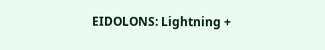EIDOLONS: Lightning +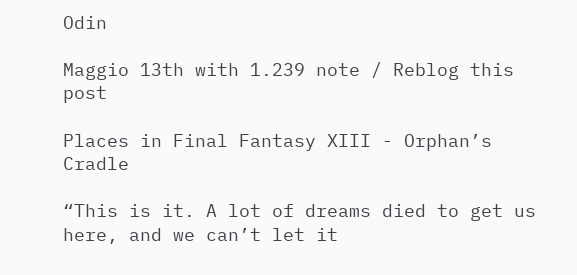Odin

Maggio 13th with 1.239 note / Reblog this post

Places in Final Fantasy XIII - Orphan’s Cradle

“This is it. A lot of dreams died to get us here, and we can’t let it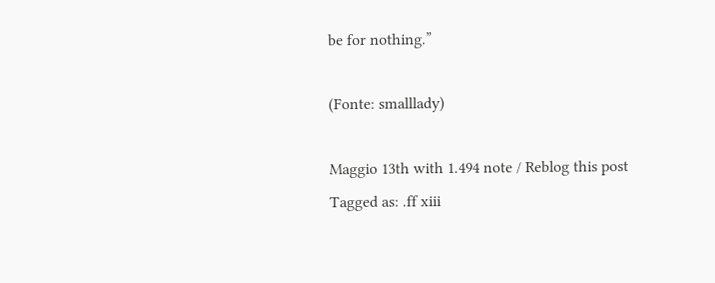be for nothing.”

(Fonte: smalllady)

Maggio 13th with 1.494 note / Reblog this post
Tagged as: .ff xiii